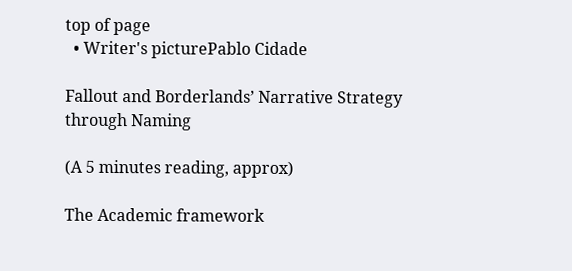top of page
  • Writer's picturePablo Cidade

Fallout and Borderlands’ Narrative Strategy through Naming

(A 5 minutes reading, approx)

The Academic framework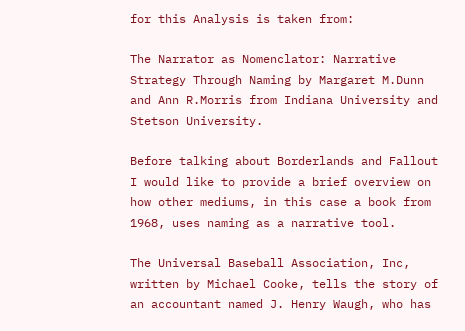for this Analysis is taken from:

The Narrator as Nomenclator: Narrative Strategy Through Naming by Margaret M.Dunn and Ann R.Morris from Indiana University and Stetson University.

Before talking about Borderlands and Fallout I would like to provide a brief overview on how other mediums, in this case a book from 1968, uses naming as a narrative tool.

The Universal Baseball Association, Inc, written by Michael Cooke, tells the story of an accountant named J. Henry Waugh, who has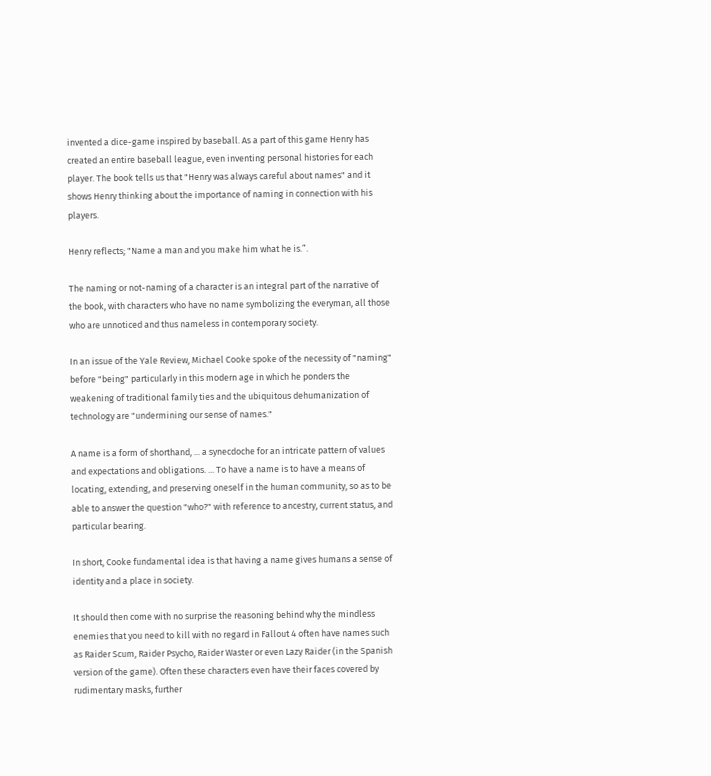invented a dice-game inspired by baseball. As a part of this game Henry has created an entire baseball league, even inventing personal histories for each player. The book tells us that "Henry was always careful about names" and it shows Henry thinking about the importance of naming in connection with his players.

Henry reflects; "Name a man and you make him what he is.”.

The naming or not-naming of a character is an integral part of the narrative of the book, with characters who have no name symbolizing the everyman, all those who are unnoticed and thus nameless in contemporary society.

In an issue of the Yale Review, Michael Cooke spoke of the necessity of "naming" before "being" particularly in this modern age in which he ponders the weakening of traditional family ties and the ubiquitous dehumanization of technology are "undermining our sense of names."

A name is a form of shorthand, ... a synecdoche for an intricate pattern of values and expectations and obligations. ... To have a name is to have a means of locating, extending, and preserving oneself in the human community, so as to be able to answer the question "who?" with reference to ancestry, current status, and particular bearing.

In short, Cooke fundamental idea is that having a name gives humans a sense of identity and a place in society.

It should then come with no surprise the reasoning behind why the mindless enemies that you need to kill with no regard in Fallout 4 often have names such as Raider Scum, Raider Psycho, Raider Waster or even Lazy Raider (in the Spanish version of the game). Often these characters even have their faces covered by rudimentary masks, further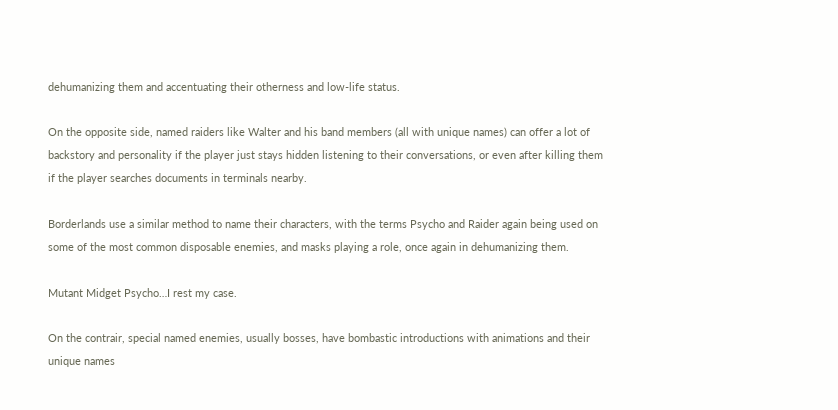dehumanizing them and accentuating their otherness and low-life status.

On the opposite side, named raiders like Walter and his band members (all with unique names) can offer a lot of backstory and personality if the player just stays hidden listening to their conversations, or even after killing them if the player searches documents in terminals nearby.

Borderlands use a similar method to name their characters, with the terms Psycho and Raider again being used on some of the most common disposable enemies, and masks playing a role, once again in dehumanizing them.

Mutant Midget Psycho…I rest my case.

On the contrair, special named enemies, usually bosses, have bombastic introductions with animations and their unique names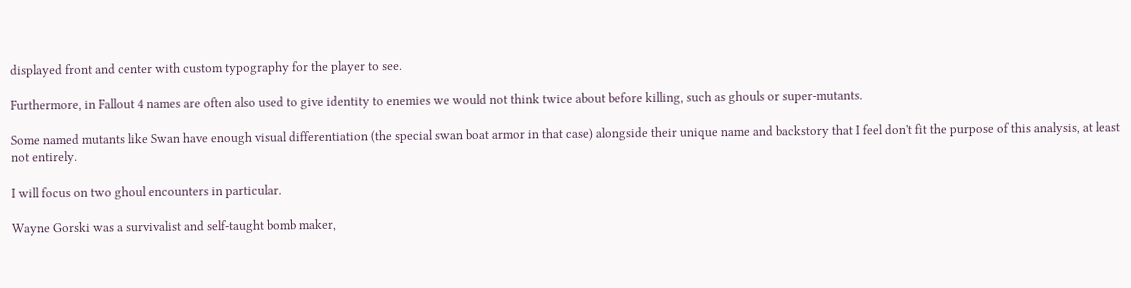displayed front and center with custom typography for the player to see.

Furthermore, in Fallout 4 names are often also used to give identity to enemies we would not think twice about before killing, such as ghouls or super-mutants.

Some named mutants like Swan have enough visual differentiation (the special swan boat armor in that case) alongside their unique name and backstory that I feel don't fit the purpose of this analysis, at least not entirely.

I will focus on two ghoul encounters in particular.

Wayne Gorski was a survivalist and self-taught bomb maker,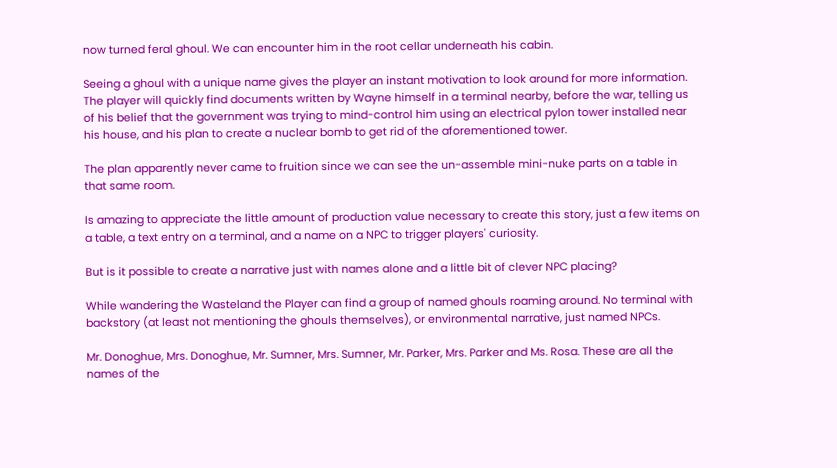now turned feral ghoul. We can encounter him in the root cellar underneath his cabin.

Seeing a ghoul with a unique name gives the player an instant motivation to look around for more information. The player will quickly find documents written by Wayne himself in a terminal nearby, before the war, telling us of his belief that the government was trying to mind-control him using an electrical pylon tower installed near his house, and his plan to create a nuclear bomb to get rid of the aforementioned tower.

The plan apparently never came to fruition since we can see the un-assemble mini-nuke parts on a table in that same room.

Is amazing to appreciate the little amount of production value necessary to create this story, just a few items on a table, a text entry on a terminal, and a name on a NPC to trigger players' curiosity.

But is it possible to create a narrative just with names alone and a little bit of clever NPC placing?

While wandering the Wasteland the Player can find a group of named ghouls roaming around. No terminal with backstory (at least not mentioning the ghouls themselves), or environmental narrative, just named NPCs.

Mr. Donoghue, Mrs. Donoghue, Mr. Sumner, Mrs. Sumner, Mr. Parker, Mrs. Parker and Ms. Rosa. These are all the names of the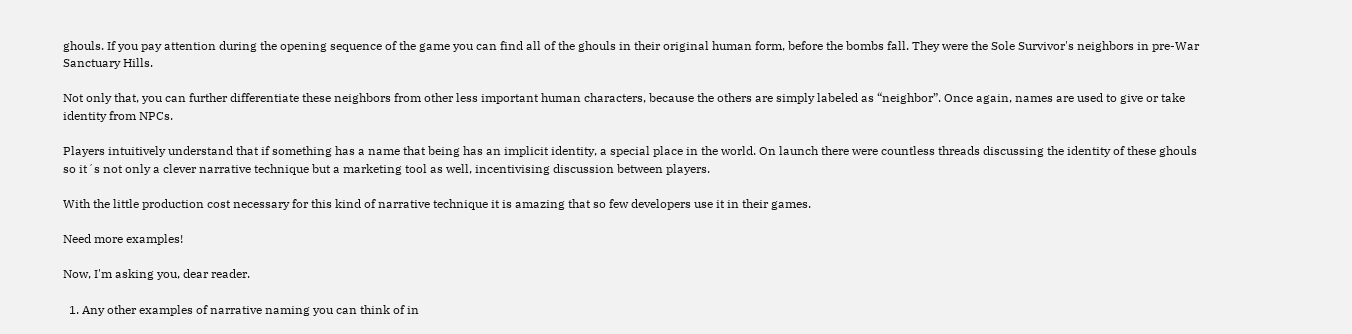ghouls. If you pay attention during the opening sequence of the game you can find all of the ghouls in their original human form, before the bombs fall. They were the Sole Survivor's neighbors in pre-War Sanctuary Hills.

Not only that, you can further differentiate these neighbors from other less important human characters, because the others are simply labeled as “neighbor”. Once again, names are used to give or take identity from NPCs.

Players intuitively understand that if something has a name that being has an implicit identity, a special place in the world. On launch there were countless threads discussing the identity of these ghouls so it´s not only a clever narrative technique but a marketing tool as well, incentivising discussion between players.

With the little production cost necessary for this kind of narrative technique it is amazing that so few developers use it in their games.

Need more examples!

Now, I'm asking you, dear reader.

  1. Any other examples of narrative naming you can think of in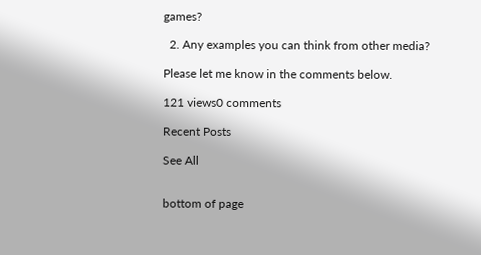games?

  2. Any examples you can think from other media?

Please let me know in the comments below.

121 views0 comments

Recent Posts

See All


bottom of page